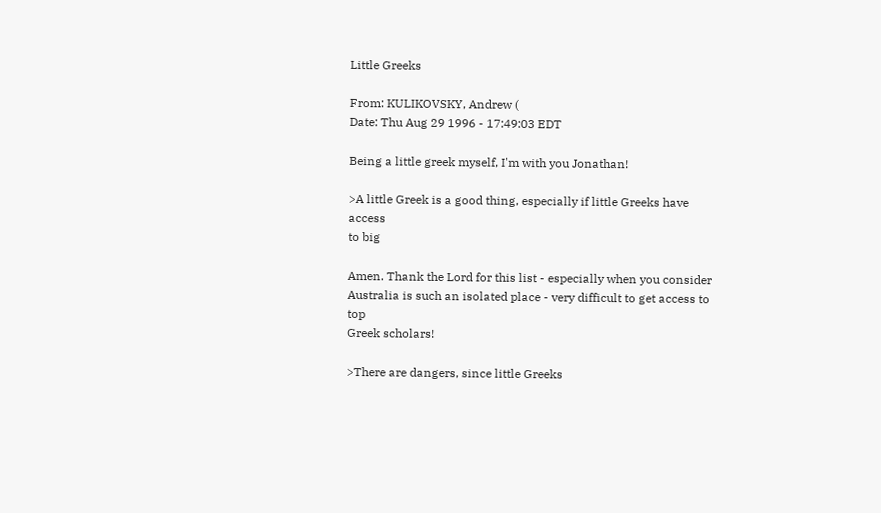Little Greeks

From: KULIKOVSKY, Andrew (
Date: Thu Aug 29 1996 - 17:49:03 EDT

Being a little greek myself, I'm with you Jonathan!

>A little Greek is a good thing, especially if little Greeks have access
to big

Amen. Thank the Lord for this list - especially when you consider
Australia is such an isolated place - very difficult to get access to top
Greek scholars!

>There are dangers, since little Greeks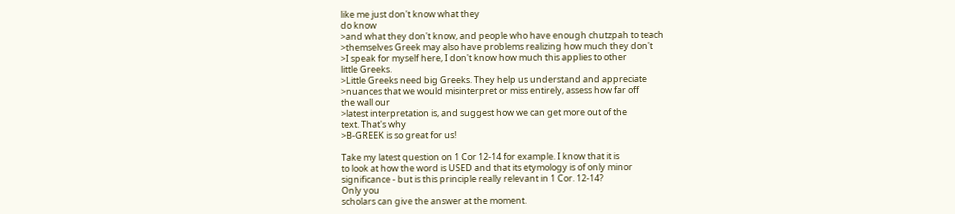like me just don't know what they
do know
>and what they don't know, and people who have enough chutzpah to teach
>themselves Greek may also have problems realizing how much they don't
>I speak for myself here, I don't know how much this applies to other
little Greeks.
>Little Greeks need big Greeks. They help us understand and appreciate
>nuances that we would misinterpret or miss entirely, assess how far off
the wall our
>latest interpretation is, and suggest how we can get more out of the
text. That's why
>B-GREEK is so great for us!

Take my latest question on 1 Cor 12-14 for example. I know that it is
to look at how the word is USED and that its etymology is of only minor
significance - but is this principle really relevant in 1 Cor. 12-14?
Only you
scholars can give the answer at the moment.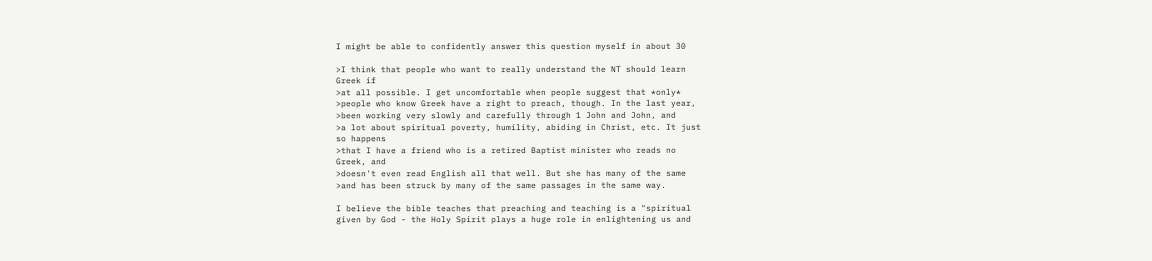I might be able to confidently answer this question myself in about 30

>I think that people who want to really understand the NT should learn
Greek if
>at all possible. I get uncomfortable when people suggest that *only*
>people who know Greek have a right to preach, though. In the last year,
>been working very slowly and carefully through 1 John and John, and
>a lot about spiritual poverty, humility, abiding in Christ, etc. It just
so happens
>that I have a friend who is a retired Baptist minister who reads no
Greek, and
>doesn't even read English all that well. But she has many of the same
>and has been struck by many of the same passages in the same way.

I believe the bible teaches that preaching and teaching is a "spiritual
given by God - the Holy Spirit plays a huge role in enlightening us and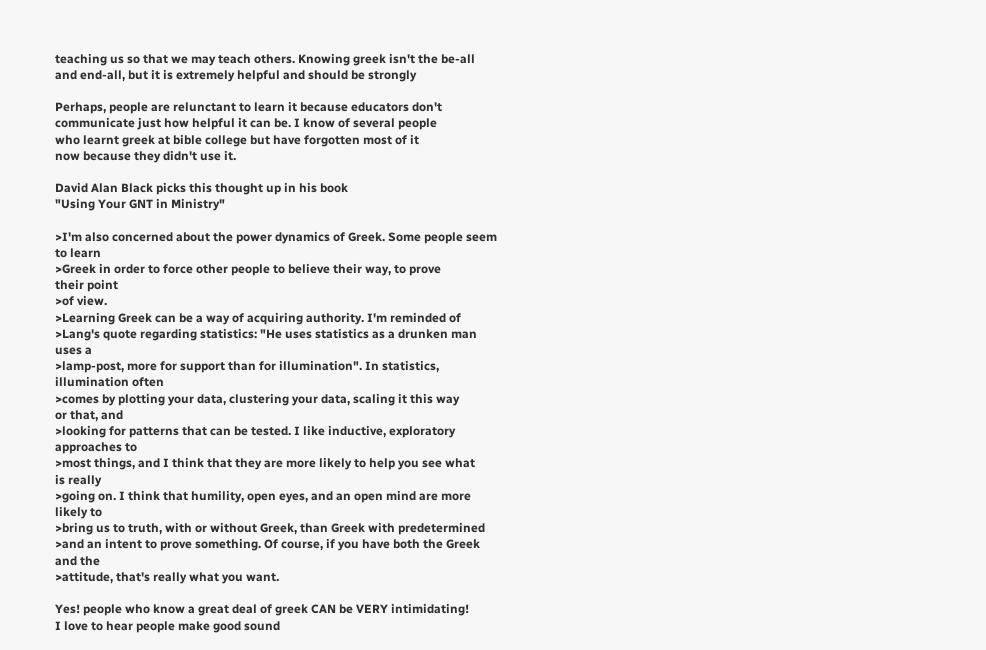teaching us so that we may teach others. Knowing greek isn't the be-all
and end-all, but it is extremely helpful and should be strongly

Perhaps, people are relunctant to learn it because educators don't
communicate just how helpful it can be. I know of several people
who learnt greek at bible college but have forgotten most of it
now because they didn't use it.

David Alan Black picks this thought up in his book
"Using Your GNT in Ministry"

>I'm also concerned about the power dynamics of Greek. Some people seem
to learn
>Greek in order to force other people to believe their way, to prove
their point
>of view.
>Learning Greek can be a way of acquiring authority. I'm reminded of
>Lang's quote regarding statistics: "He uses statistics as a drunken man
uses a
>lamp-post, more for support than for illumination". In statistics,
illumination often
>comes by plotting your data, clustering your data, scaling it this way
or that, and
>looking for patterns that can be tested. I like inductive, exploratory
approaches to
>most things, and I think that they are more likely to help you see what
is really
>going on. I think that humility, open eyes, and an open mind are more
likely to
>bring us to truth, with or without Greek, than Greek with predetermined
>and an intent to prove something. Of course, if you have both the Greek
and the
>attitude, that's really what you want.

Yes! people who know a great deal of greek CAN be VERY intimidating!
I love to hear people make good sound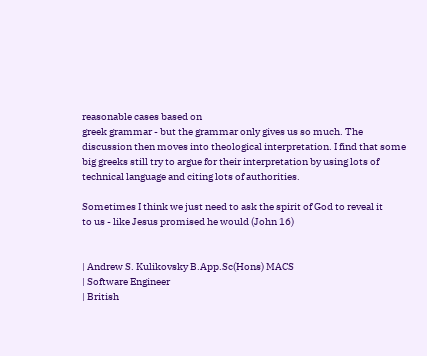reasonable cases based on
greek grammar - but the grammar only gives us so much. The
discussion then moves into theological interpretation. I find that some
big greeks still try to argue for their interpretation by using lots of
technical language and citing lots of authorities.

Sometimes I think we just need to ask the spirit of God to reveal it
to us - like Jesus promised he would (John 16)


| Andrew S. Kulikovsky B.App.Sc(Hons) MACS
| Software Engineer
| British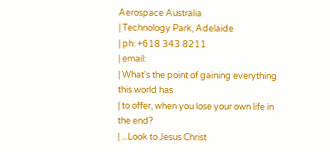Aerospace Australia
| Technology Park, Adelaide
| ph: +618 343 8211
| email:
| What's the point of gaining everything this world has
| to offer, when you lose your own life in the end?
| ...Look to Jesus Christ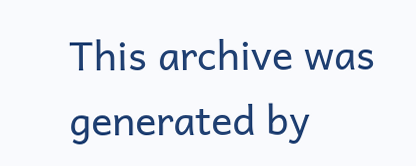This archive was generated by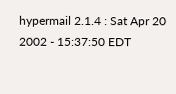hypermail 2.1.4 : Sat Apr 20 2002 - 15:37:50 EDT